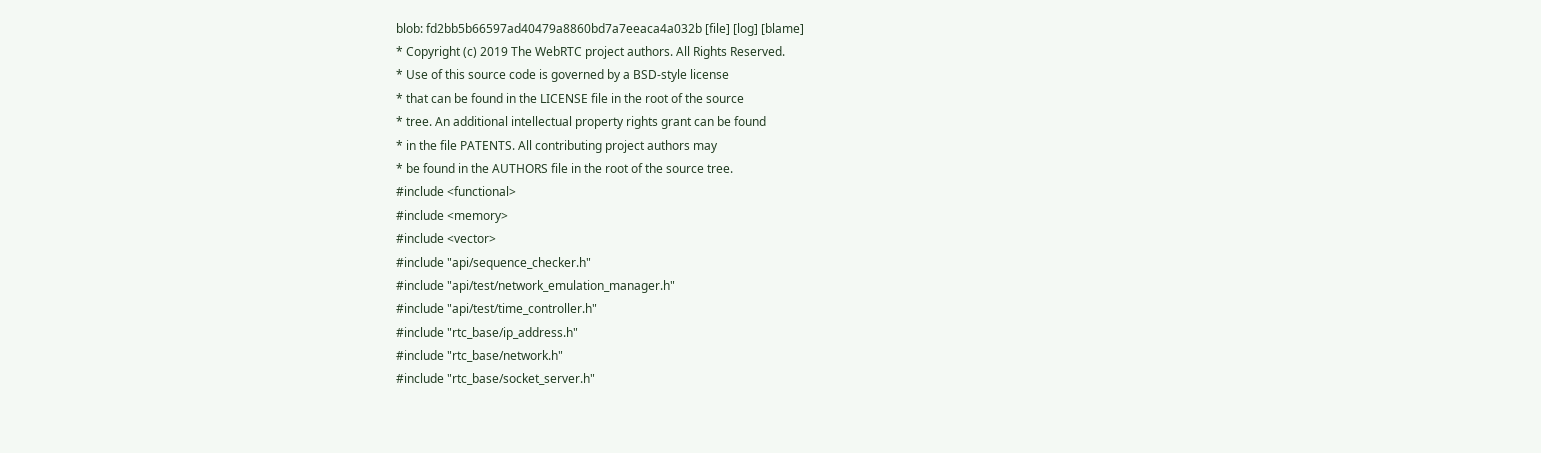blob: fd2bb5b66597ad40479a8860bd7a7eeaca4a032b [file] [log] [blame]
* Copyright (c) 2019 The WebRTC project authors. All Rights Reserved.
* Use of this source code is governed by a BSD-style license
* that can be found in the LICENSE file in the root of the source
* tree. An additional intellectual property rights grant can be found
* in the file PATENTS. All contributing project authors may
* be found in the AUTHORS file in the root of the source tree.
#include <functional>
#include <memory>
#include <vector>
#include "api/sequence_checker.h"
#include "api/test/network_emulation_manager.h"
#include "api/test/time_controller.h"
#include "rtc_base/ip_address.h"
#include "rtc_base/network.h"
#include "rtc_base/socket_server.h"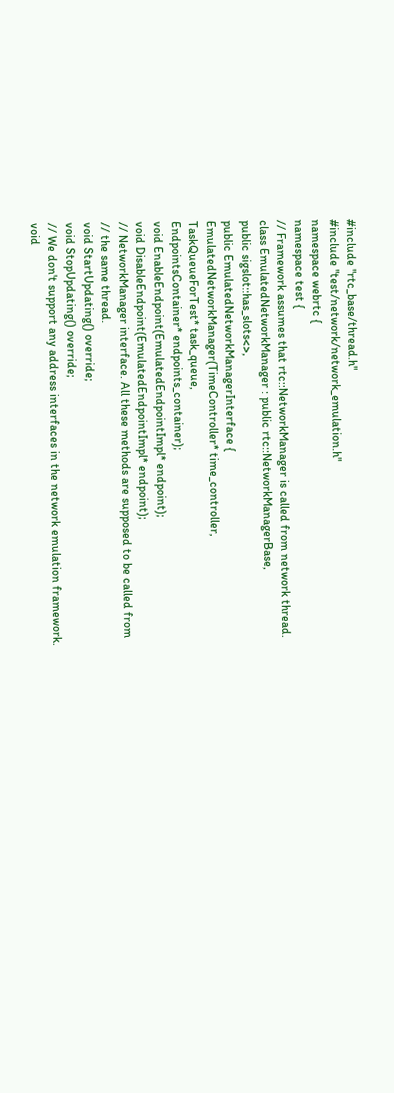#include "rtc_base/thread.h"
#include "test/network/network_emulation.h"
namespace webrtc {
namespace test {
// Framework assumes that rtc::NetworkManager is called from network thread.
class EmulatedNetworkManager : public rtc::NetworkManagerBase,
public sigslot::has_slots<>,
public EmulatedNetworkManagerInterface {
EmulatedNetworkManager(TimeController* time_controller,
TaskQueueForTest* task_queue,
EndpointsContainer* endpoints_container);
void EnableEndpoint(EmulatedEndpointImpl* endpoint);
void DisableEndpoint(EmulatedEndpointImpl* endpoint);
// NetworkManager interface. All these methods are supposed to be called from
// the same thread.
void StartUpdating() override;
void StopUpdating() override;
// We don't support any address interfaces in the network emulation framework.
void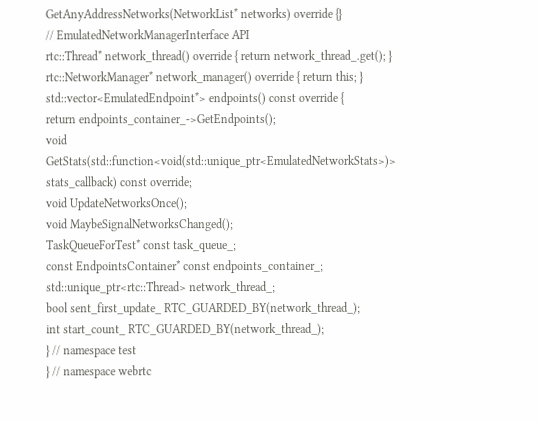GetAnyAddressNetworks(NetworkList* networks) override {}
// EmulatedNetworkManagerInterface API
rtc::Thread* network_thread() override { return network_thread_.get(); }
rtc::NetworkManager* network_manager() override { return this; }
std::vector<EmulatedEndpoint*> endpoints() const override {
return endpoints_container_->GetEndpoints();
void GetStats(std::function<void(std::unique_ptr<EmulatedNetworkStats>)>
stats_callback) const override;
void UpdateNetworksOnce();
void MaybeSignalNetworksChanged();
TaskQueueForTest* const task_queue_;
const EndpointsContainer* const endpoints_container_;
std::unique_ptr<rtc::Thread> network_thread_;
bool sent_first_update_ RTC_GUARDED_BY(network_thread_);
int start_count_ RTC_GUARDED_BY(network_thread_);
} // namespace test
} // namespace webrtc